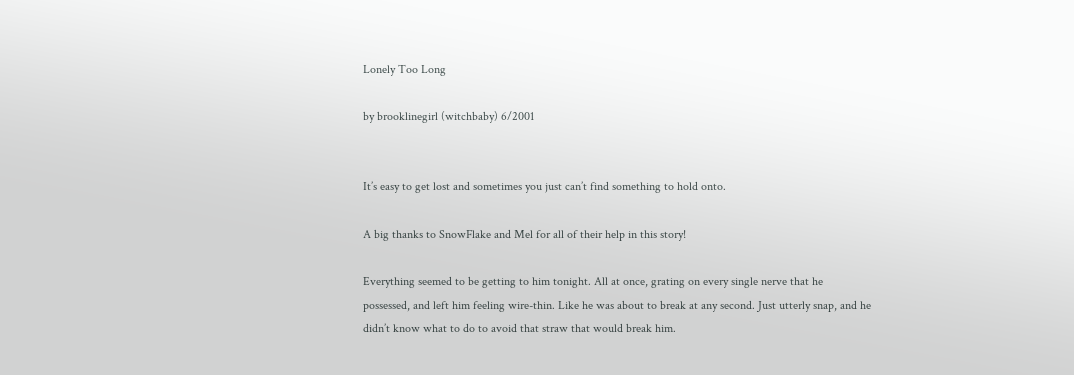Lonely Too Long

by brooklinegirl (witchbaby) 6/2001


It’s easy to get lost and sometimes you just can’t find something to hold onto.

A big thanks to SnowFlake and Mel for all of their help in this story!

Everything seemed to be getting to him tonight. All at once, grating on every single nerve that he possessed, and left him feeling wire-thin. Like he was about to break at any second. Just utterly snap, and he didn’t know what to do to avoid that straw that would break him.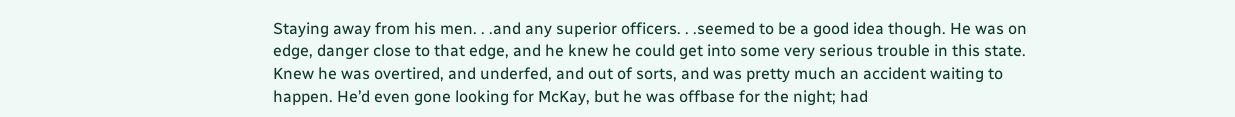Staying away from his men. . .and any superior officers. . .seemed to be a good idea though. He was on edge, danger close to that edge, and he knew he could get into some very serious trouble in this state. Knew he was overtired, and underfed, and out of sorts, and was pretty much an accident waiting to happen. He’d even gone looking for McKay, but he was offbase for the night; had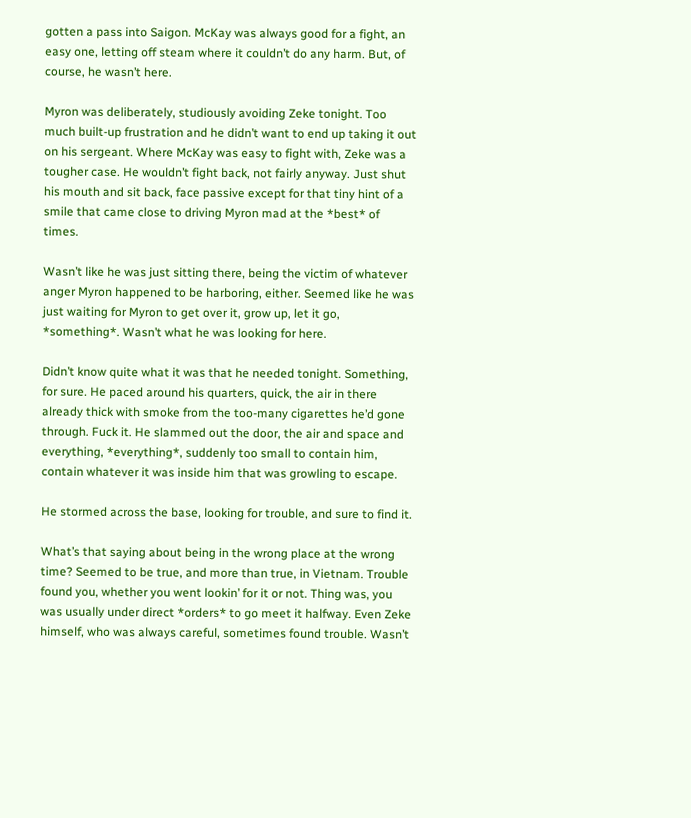gotten a pass into Saigon. McKay was always good for a fight, an easy one, letting off steam where it couldn’t do any harm. But, of course, he wasn’t here.

Myron was deliberately, studiously avoiding Zeke tonight. Too much built-up frustration and he didn’t want to end up taking it out on his sergeant. Where McKay was easy to fight with, Zeke was a tougher case. He wouldn’t fight back, not fairly anyway. Just shut his mouth and sit back, face passive except for that tiny hint of a smile that came close to driving Myron mad at the *best* of times.

Wasn’t like he was just sitting there, being the victim of whatever anger Myron happened to be harboring, either. Seemed like he was just waiting for Myron to get over it, grow up, let it go, *something*. Wasn’t what he was looking for here.

Didn’t know quite what it was that he needed tonight. Something, for sure. He paced around his quarters, quick, the air in there already thick with smoke from the too-many cigarettes he’d gone through. Fuck it. He slammed out the door, the air and space and everything, *everything*, suddenly too small to contain him, contain whatever it was inside him that was growling to escape.

He stormed across the base, looking for trouble, and sure to find it.

What’s that saying about being in the wrong place at the wrong time? Seemed to be true, and more than true, in Vietnam. Trouble found you, whether you went lookin’ for it or not. Thing was, you was usually under direct *orders* to go meet it halfway. Even Zeke himself, who was always careful, sometimes found trouble. Wasn’t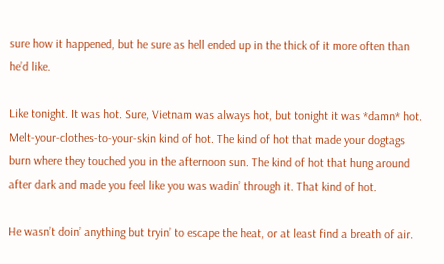sure how it happened, but he sure as hell ended up in the thick of it more often than he’d like.

Like tonight. It was hot. Sure, Vietnam was always hot, but tonight it was *damn* hot. Melt-your-clothes-to-your-skin kind of hot. The kind of hot that made your dogtags burn where they touched you in the afternoon sun. The kind of hot that hung around after dark and made you feel like you was wadin’ through it. That kind of hot.

He wasn’t doin’ anything but tryin’ to escape the heat, or at least find a breath of air.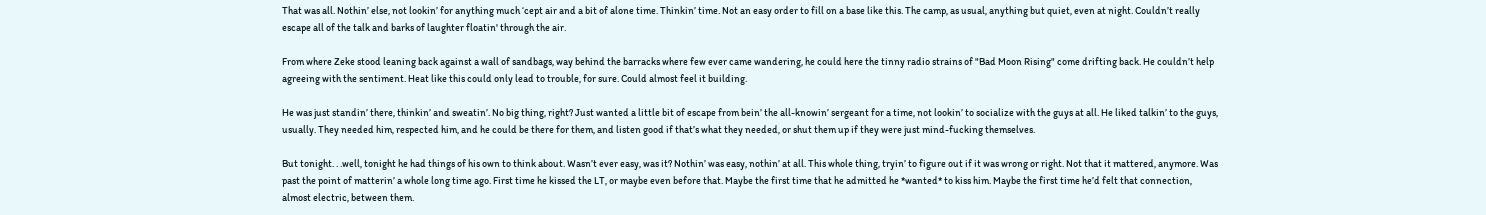That was all. Nothin’ else, not lookin’ for anything much ‘cept air and a bit of alone time. Thinkin’ time. Not an easy order to fill on a base like this. The camp, as usual, anything but quiet, even at night. Couldn’t really escape all of the talk and barks of laughter floatin' through the air.

From where Zeke stood leaning back against a wall of sandbags, way behind the barracks where few ever came wandering, he could here the tinny radio strains of "Bad Moon Rising" come drifting back. He couldn’t help agreeing with the sentiment. Heat like this could only lead to trouble, for sure. Could almost feel it building.

He was just standin’ there, thinkin’ and sweatin’. No big thing, right? Just wanted a little bit of escape from bein’ the all-knowin’ sergeant for a time, not lookin’ to socialize with the guys at all. He liked talkin’ to the guys, usually. They needed him, respected him, and he could be there for them, and listen good if that’s what they needed, or shut them up if they were just mind-fucking themselves.

But tonight. . .well, tonight he had things of his own to think about. Wasn’t ever easy, was it? Nothin’ was easy, nothin’ at all. This whole thing, tryin’ to figure out if it was wrong or right. Not that it mattered, anymore. Was past the point of matterin’ a whole long time ago. First time he kissed the LT, or maybe even before that. Maybe the first time that he admitted he *wanted* to kiss him. Maybe the first time he’d felt that connection, almost electric, between them.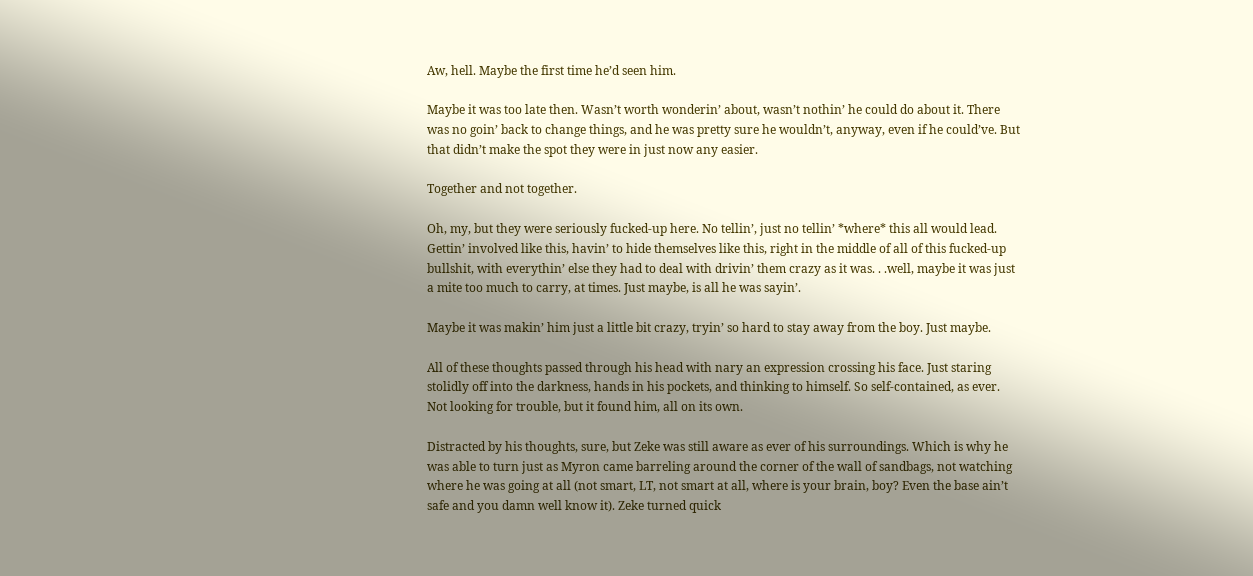Aw, hell. Maybe the first time he’d seen him.

Maybe it was too late then. Wasn’t worth wonderin’ about, wasn’t nothin’ he could do about it. There was no goin’ back to change things, and he was pretty sure he wouldn’t, anyway, even if he could’ve. But that didn’t make the spot they were in just now any easier.

Together and not together.

Oh, my, but they were seriously fucked-up here. No tellin’, just no tellin’ *where* this all would lead. Gettin’ involved like this, havin’ to hide themselves like this, right in the middle of all of this fucked-up bullshit, with everythin’ else they had to deal with drivin’ them crazy as it was. . .well, maybe it was just a mite too much to carry, at times. Just maybe, is all he was sayin’.

Maybe it was makin’ him just a little bit crazy, tryin’ so hard to stay away from the boy. Just maybe.

All of these thoughts passed through his head with nary an expression crossing his face. Just staring stolidly off into the darkness, hands in his pockets, and thinking to himself. So self-contained, as ever. Not looking for trouble, but it found him, all on its own.

Distracted by his thoughts, sure, but Zeke was still aware as ever of his surroundings. Which is why he was able to turn just as Myron came barreling around the corner of the wall of sandbags, not watching where he was going at all (not smart, LT, not smart at all, where is your brain, boy? Even the base ain’t safe and you damn well know it). Zeke turned quick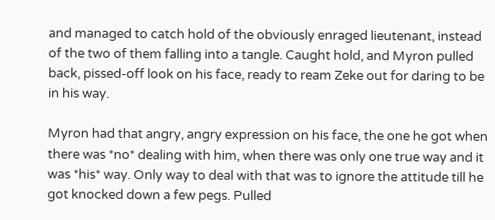and managed to catch hold of the obviously enraged lieutenant, instead of the two of them falling into a tangle. Caught hold, and Myron pulled back, pissed-off look on his face, ready to ream Zeke out for daring to be in his way.

Myron had that angry, angry expression on his face, the one he got when there was *no* dealing with him, when there was only one true way and it was *his* way. Only way to deal with that was to ignore the attitude till he got knocked down a few pegs. Pulled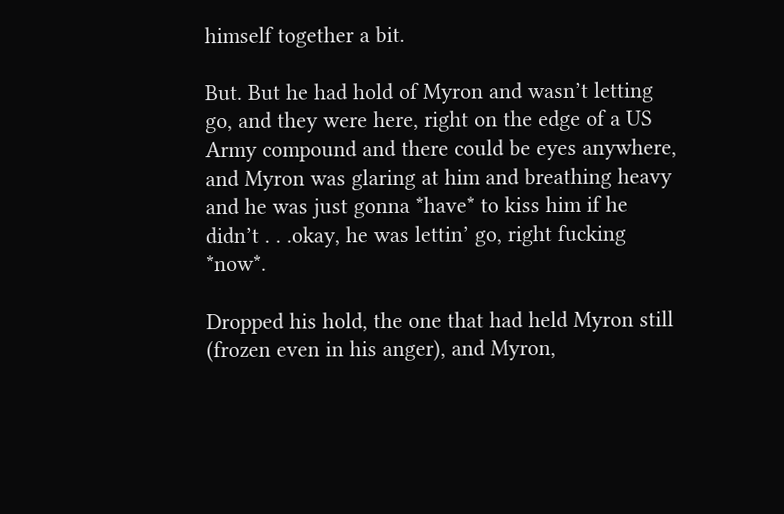himself together a bit.

But. But he had hold of Myron and wasn’t letting go, and they were here, right on the edge of a US Army compound and there could be eyes anywhere, and Myron was glaring at him and breathing heavy and he was just gonna *have* to kiss him if he didn’t . . .okay, he was lettin’ go, right fucking *now*.

Dropped his hold, the one that had held Myron still (frozen even in his anger), and Myron,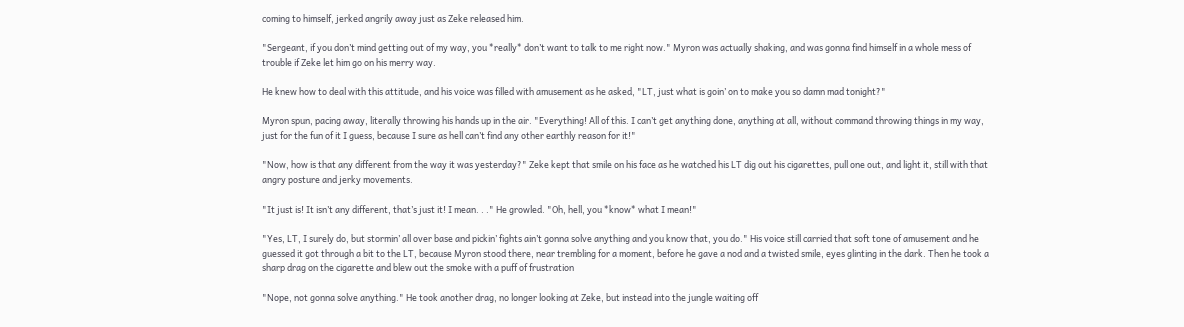coming to himself, jerked angrily away just as Zeke released him.

"Sergeant, if you don’t mind getting out of my way, you *really* don’t want to talk to me right now." Myron was actually shaking, and was gonna find himself in a whole mess of trouble if Zeke let him go on his merry way.

He knew how to deal with this attitude, and his voice was filled with amusement as he asked, "LT, just what is goin’ on to make you so damn mad tonight?"

Myron spun, pacing away, literally throwing his hands up in the air. "Everything! All of this. I can’t get anything done, anything at all, without command throwing things in my way, just for the fun of it I guess, because I sure as hell can’t find any other earthly reason for it!"

"Now, how is that any different from the way it was yesterday?" Zeke kept that smile on his face as he watched his LT dig out his cigarettes, pull one out, and light it, still with that angry posture and jerky movements.

"It just is! It isn’t any different, that’s just it! I mean. . ." He growled. "Oh, hell, you *know* what I mean!"

"Yes, LT, I surely do, but stormin’ all over base and pickin’ fights ain’t gonna solve anything and you know that, you do." His voice still carried that soft tone of amusement and he guessed it got through a bit to the LT, because Myron stood there, near trembling for a moment, before he gave a nod and a twisted smile, eyes glinting in the dark. Then he took a sharp drag on the cigarette and blew out the smoke with a puff of frustration

"Nope, not gonna solve anything." He took another drag, no longer looking at Zeke, but instead into the jungle waiting off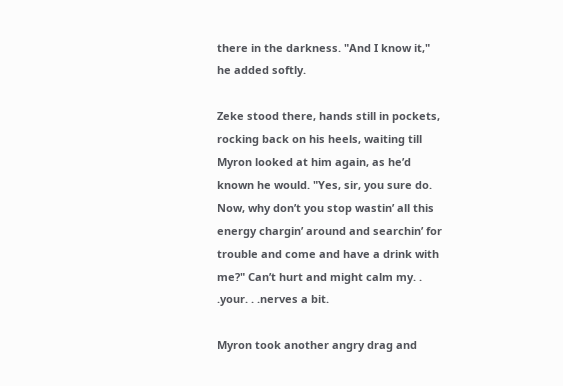there in the darkness. "And I know it," he added softly.

Zeke stood there, hands still in pockets, rocking back on his heels, waiting till Myron looked at him again, as he’d known he would. "Yes, sir, you sure do. Now, why don’t you stop wastin’ all this energy chargin’ around and searchin’ for trouble and come and have a drink with me?" Can’t hurt and might calm my. . .your. . .nerves a bit.

Myron took another angry drag and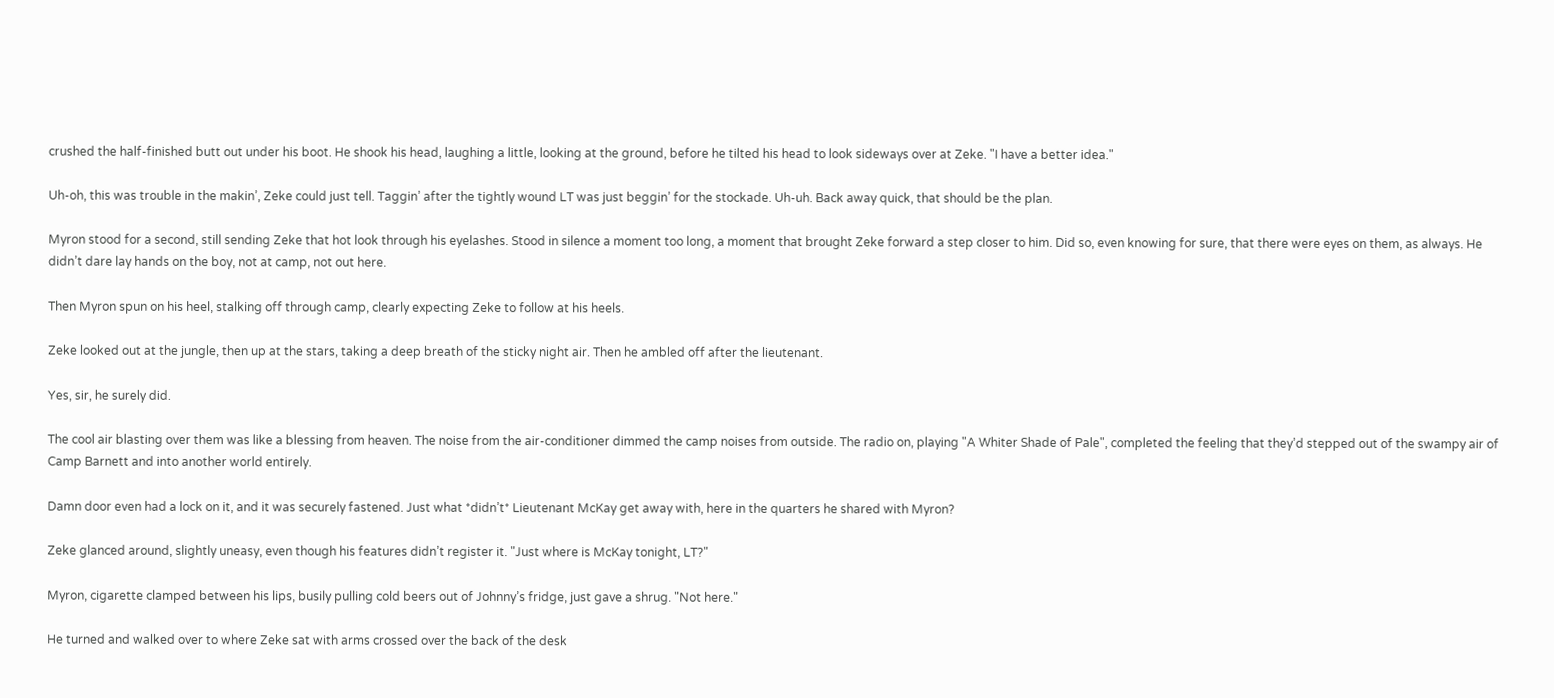crushed the half-finished butt out under his boot. He shook his head, laughing a little, looking at the ground, before he tilted his head to look sideways over at Zeke. "I have a better idea."

Uh-oh, this was trouble in the makin’, Zeke could just tell. Taggin’ after the tightly wound LT was just beggin’ for the stockade. Uh-uh. Back away quick, that should be the plan.

Myron stood for a second, still sending Zeke that hot look through his eyelashes. Stood in silence a moment too long, a moment that brought Zeke forward a step closer to him. Did so, even knowing for sure, that there were eyes on them, as always. He didn’t dare lay hands on the boy, not at camp, not out here.

Then Myron spun on his heel, stalking off through camp, clearly expecting Zeke to follow at his heels.

Zeke looked out at the jungle, then up at the stars, taking a deep breath of the sticky night air. Then he ambled off after the lieutenant.

Yes, sir, he surely did.

The cool air blasting over them was like a blessing from heaven. The noise from the air-conditioner dimmed the camp noises from outside. The radio on, playing "A Whiter Shade of Pale", completed the feeling that they’d stepped out of the swampy air of Camp Barnett and into another world entirely.

Damn door even had a lock on it, and it was securely fastened. Just what *didn’t* Lieutenant McKay get away with, here in the quarters he shared with Myron?

Zeke glanced around, slightly uneasy, even though his features didn’t register it. "Just where is McKay tonight, LT?"

Myron, cigarette clamped between his lips, busily pulling cold beers out of Johnny’s fridge, just gave a shrug. "Not here."

He turned and walked over to where Zeke sat with arms crossed over the back of the desk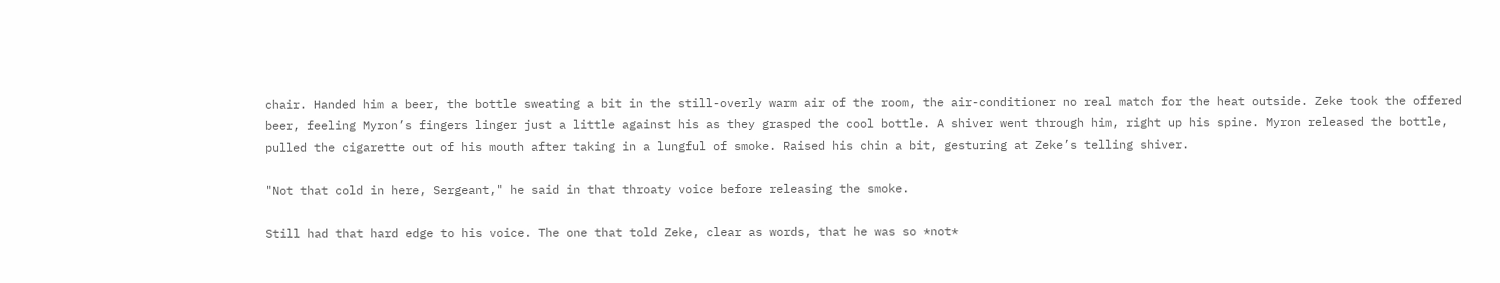chair. Handed him a beer, the bottle sweating a bit in the still-overly warm air of the room, the air-conditioner no real match for the heat outside. Zeke took the offered beer, feeling Myron’s fingers linger just a little against his as they grasped the cool bottle. A shiver went through him, right up his spine. Myron released the bottle, pulled the cigarette out of his mouth after taking in a lungful of smoke. Raised his chin a bit, gesturing at Zeke’s telling shiver.

"Not that cold in here, Sergeant," he said in that throaty voice before releasing the smoke.

Still had that hard edge to his voice. The one that told Zeke, clear as words, that he was so *not*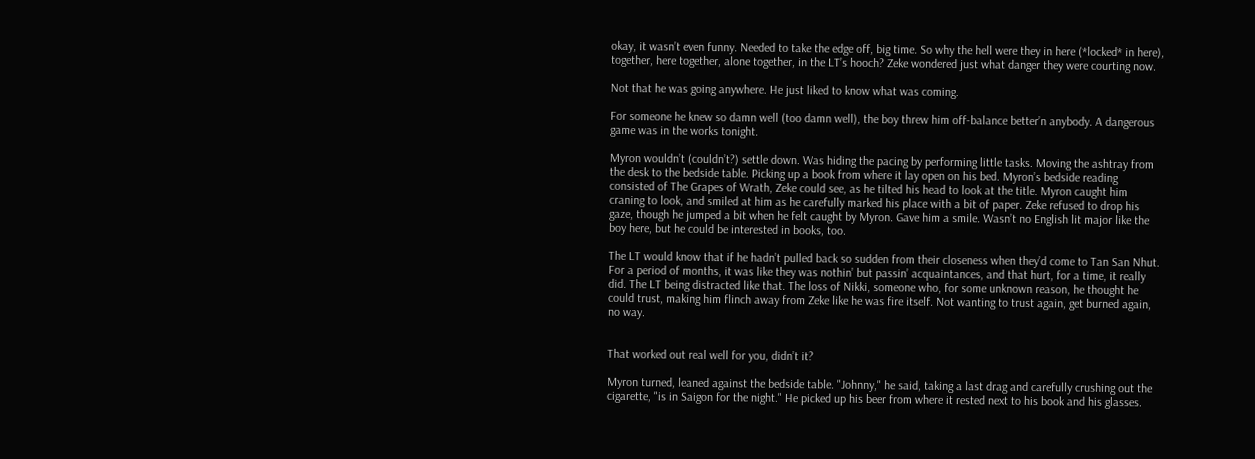okay, it wasn’t even funny. Needed to take the edge off, big time. So why the hell were they in here (*locked* in here), together, here together, alone together, in the LT’s hooch? Zeke wondered just what danger they were courting now.

Not that he was going anywhere. He just liked to know what was coming.

For someone he knew so damn well (too damn well), the boy threw him off-balance better’n anybody. A dangerous game was in the works tonight.

Myron wouldn’t (couldn’t?) settle down. Was hiding the pacing by performing little tasks. Moving the ashtray from the desk to the bedside table. Picking up a book from where it lay open on his bed. Myron’s bedside reading consisted of The Grapes of Wrath, Zeke could see, as he tilted his head to look at the title. Myron caught him craning to look, and smiled at him as he carefully marked his place with a bit of paper. Zeke refused to drop his gaze, though he jumped a bit when he felt caught by Myron. Gave him a smile. Wasn’t no English lit major like the boy here, but he could be interested in books, too.

The LT would know that if he hadn’t pulled back so sudden from their closeness when they’d come to Tan San Nhut. For a period of months, it was like they was nothin’ but passin’ acquaintances, and that hurt, for a time, it really did. The LT being distracted like that. The loss of Nikki, someone who, for some unknown reason, he thought he could trust, making him flinch away from Zeke like he was fire itself. Not wanting to trust again, get burned again, no way.


That worked out real well for you, didn’t it?

Myron turned, leaned against the bedside table. "Johnny," he said, taking a last drag and carefully crushing out the cigarette, "is in Saigon for the night." He picked up his beer from where it rested next to his book and his glasses.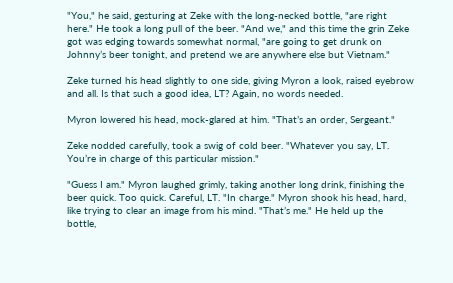"You," he said, gesturing at Zeke with the long-necked bottle, "are right here." He took a long pull of the beer. "And we," and this time the grin Zeke got was edging towards somewhat normal, "are going to get drunk on Johnny’s beer tonight, and pretend we are anywhere else but Vietnam."

Zeke turned his head slightly to one side, giving Myron a look, raised eyebrow and all. Is that such a good idea, LT? Again, no words needed.

Myron lowered his head, mock-glared at him. "That’s an order, Sergeant."

Zeke nodded carefully, took a swig of cold beer. "Whatever you say, LT. You’re in charge of this particular mission."

"Guess I am." Myron laughed grimly, taking another long drink, finishing the beer quick. Too quick. Careful, LT. "In charge." Myron shook his head, hard, like trying to clear an image from his mind. "That’s me." He held up the bottle,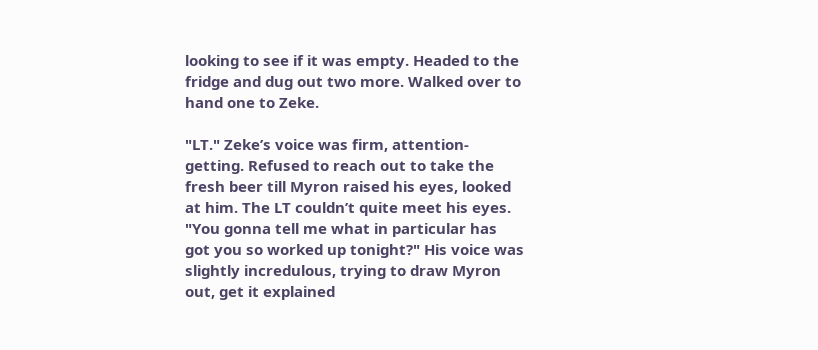looking to see if it was empty. Headed to the fridge and dug out two more. Walked over to hand one to Zeke.

"LT." Zeke’s voice was firm, attention-getting. Refused to reach out to take the fresh beer till Myron raised his eyes, looked at him. The LT couldn’t quite meet his eyes. "You gonna tell me what in particular has got you so worked up tonight?" His voice was slightly incredulous, trying to draw Myron out, get it explained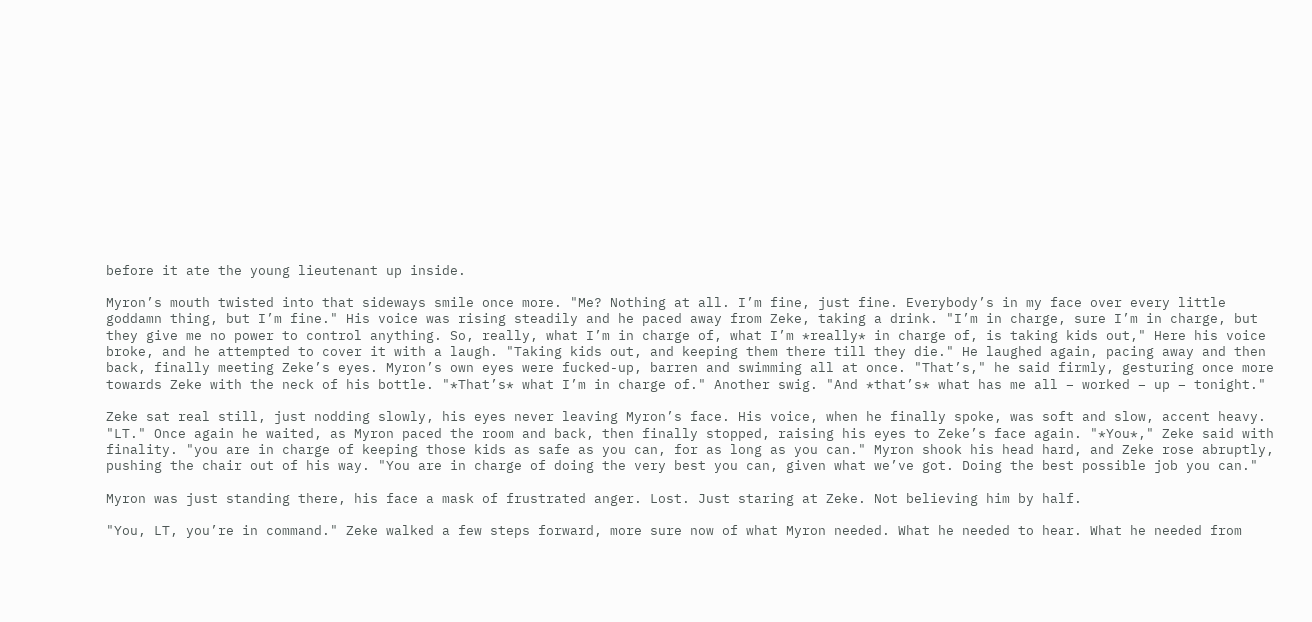before it ate the young lieutenant up inside.

Myron’s mouth twisted into that sideways smile once more. "Me? Nothing at all. I’m fine, just fine. Everybody’s in my face over every little goddamn thing, but I’m fine." His voice was rising steadily and he paced away from Zeke, taking a drink. "I’m in charge, sure I’m in charge, but they give me no power to control anything. So, really, what I’m in charge of, what I’m *really* in charge of, is taking kids out," Here his voice broke, and he attempted to cover it with a laugh. "Taking kids out, and keeping them there till they die." He laughed again, pacing away and then back, finally meeting Zeke’s eyes. Myron’s own eyes were fucked-up, barren and swimming all at once. "That’s," he said firmly, gesturing once more towards Zeke with the neck of his bottle. "*That’s* what I’m in charge of." Another swig. "And *that’s* what has me all – worked – up – tonight."

Zeke sat real still, just nodding slowly, his eyes never leaving Myron’s face. His voice, when he finally spoke, was soft and slow, accent heavy. "LT." Once again he waited, as Myron paced the room and back, then finally stopped, raising his eyes to Zeke’s face again. "*You*," Zeke said with finality. "you are in charge of keeping those kids as safe as you can, for as long as you can." Myron shook his head hard, and Zeke rose abruptly, pushing the chair out of his way. "You are in charge of doing the very best you can, given what we’ve got. Doing the best possible job you can."

Myron was just standing there, his face a mask of frustrated anger. Lost. Just staring at Zeke. Not believing him by half.

"You, LT, you’re in command." Zeke walked a few steps forward, more sure now of what Myron needed. What he needed to hear. What he needed from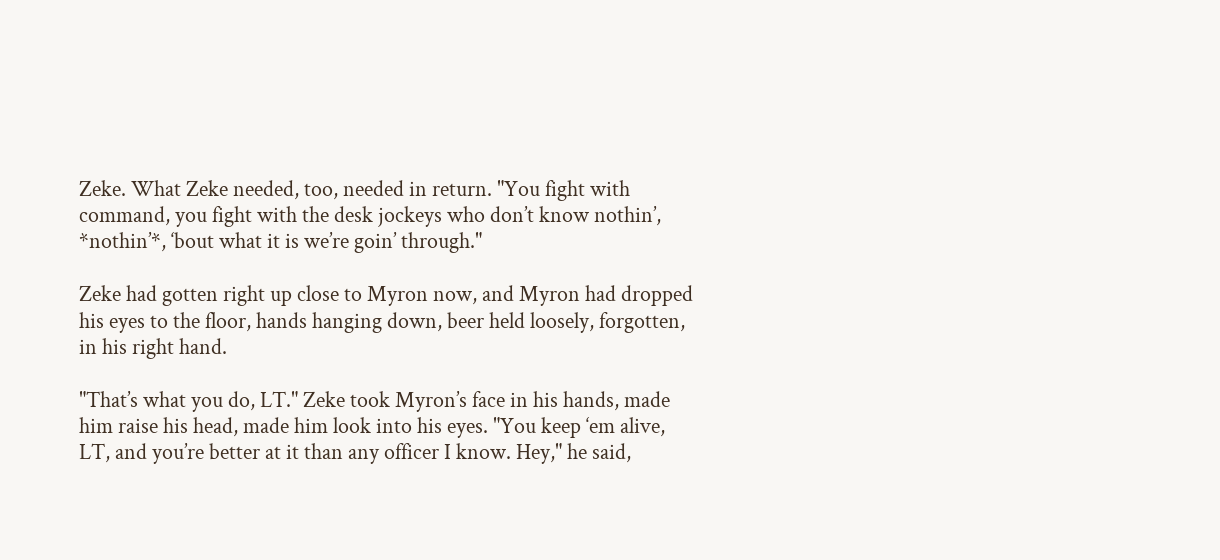Zeke. What Zeke needed, too, needed in return. "You fight with command, you fight with the desk jockeys who don’t know nothin’, *nothin’*, ‘bout what it is we’re goin’ through."

Zeke had gotten right up close to Myron now, and Myron had dropped his eyes to the floor, hands hanging down, beer held loosely, forgotten, in his right hand.

"That’s what you do, LT." Zeke took Myron’s face in his hands, made him raise his head, made him look into his eyes. "You keep ‘em alive, LT, and you’re better at it than any officer I know. Hey," he said,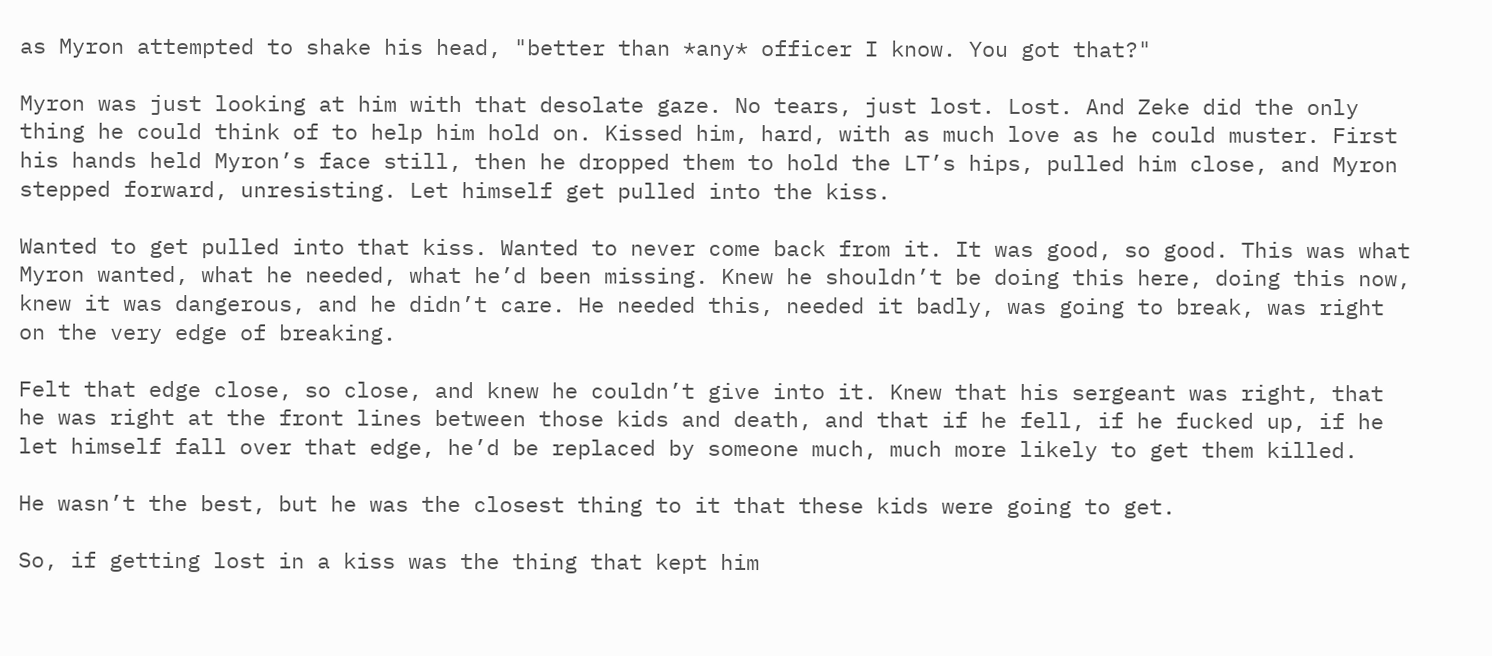as Myron attempted to shake his head, "better than *any* officer I know. You got that?"

Myron was just looking at him with that desolate gaze. No tears, just lost. Lost. And Zeke did the only thing he could think of to help him hold on. Kissed him, hard, with as much love as he could muster. First his hands held Myron’s face still, then he dropped them to hold the LT’s hips, pulled him close, and Myron stepped forward, unresisting. Let himself get pulled into the kiss.

Wanted to get pulled into that kiss. Wanted to never come back from it. It was good, so good. This was what Myron wanted, what he needed, what he’d been missing. Knew he shouldn’t be doing this here, doing this now, knew it was dangerous, and he didn’t care. He needed this, needed it badly, was going to break, was right on the very edge of breaking.

Felt that edge close, so close, and knew he couldn’t give into it. Knew that his sergeant was right, that he was right at the front lines between those kids and death, and that if he fell, if he fucked up, if he let himself fall over that edge, he’d be replaced by someone much, much more likely to get them killed.

He wasn’t the best, but he was the closest thing to it that these kids were going to get.

So, if getting lost in a kiss was the thing that kept him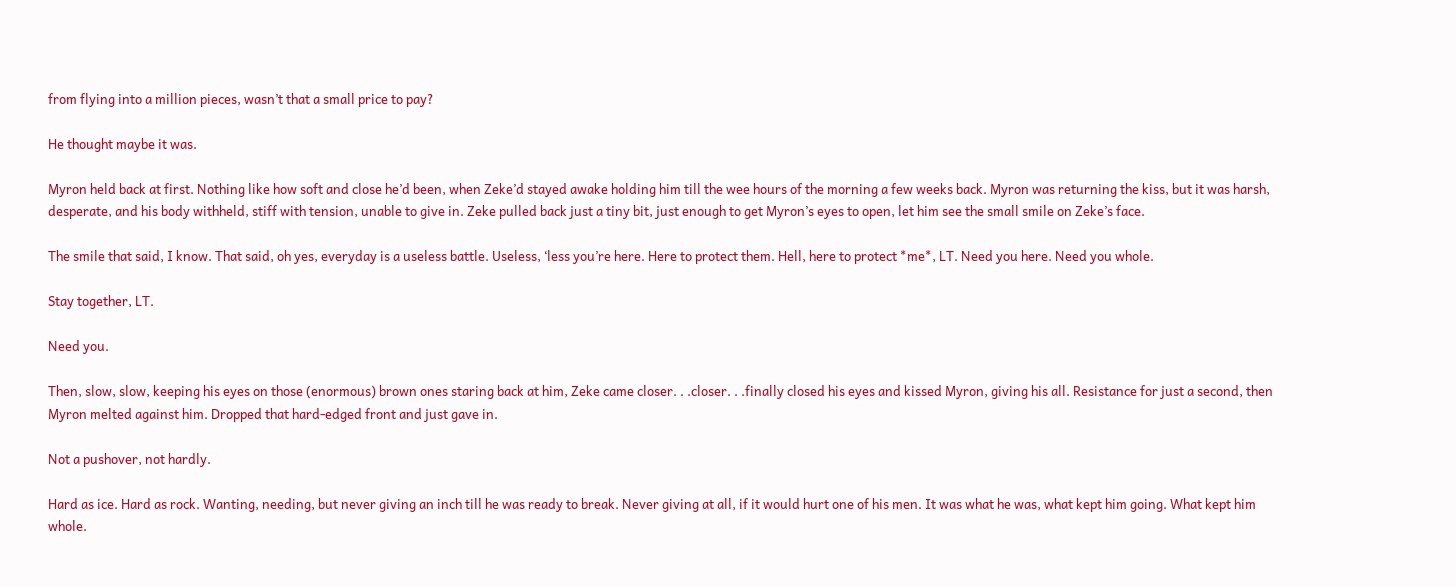from flying into a million pieces, wasn’t that a small price to pay?

He thought maybe it was.

Myron held back at first. Nothing like how soft and close he’d been, when Zeke’d stayed awake holding him till the wee hours of the morning a few weeks back. Myron was returning the kiss, but it was harsh, desperate, and his body withheld, stiff with tension, unable to give in. Zeke pulled back just a tiny bit, just enough to get Myron’s eyes to open, let him see the small smile on Zeke’s face.

The smile that said, I know. That said, oh yes, everyday is a useless battle. Useless, ‘less you’re here. Here to protect them. Hell, here to protect *me*, LT. Need you here. Need you whole.

Stay together, LT.

Need you.

Then, slow, slow, keeping his eyes on those (enormous) brown ones staring back at him, Zeke came closer. . .closer. . .finally closed his eyes and kissed Myron, giving his all. Resistance for just a second, then Myron melted against him. Dropped that hard-edged front and just gave in.

Not a pushover, not hardly.

Hard as ice. Hard as rock. Wanting, needing, but never giving an inch till he was ready to break. Never giving at all, if it would hurt one of his men. It was what he was, what kept him going. What kept him whole.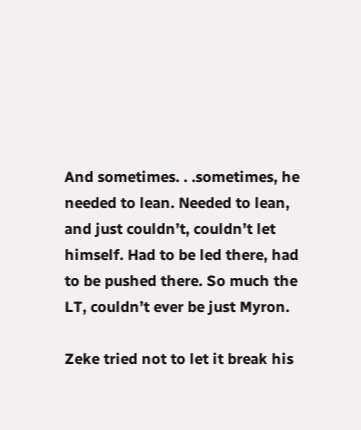And sometimes. . .sometimes, he needed to lean. Needed to lean, and just couldn’t, couldn’t let himself. Had to be led there, had to be pushed there. So much the LT, couldn’t ever be just Myron.

Zeke tried not to let it break his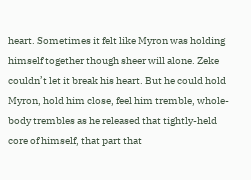heart. Sometimes it felt like Myron was holding himself together though sheer will alone. Zeke couldn’t let it break his heart. But he could hold Myron, hold him close, feel him tremble, whole-body trembles as he released that tightly-held core of himself, that part that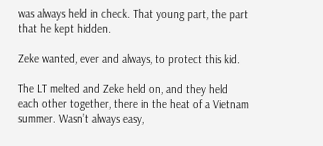was always held in check. That young part, the part that he kept hidden.

Zeke wanted, ever and always, to protect this kid.

The LT melted and Zeke held on, and they held each other together, there in the heat of a Vietnam summer. Wasn’t always easy,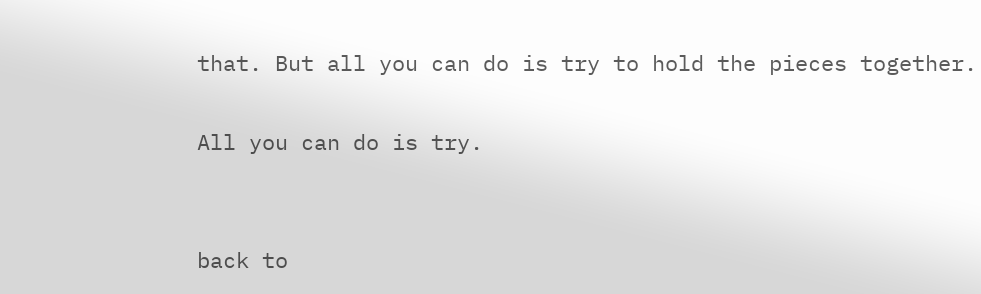that. But all you can do is try to hold the pieces together.

All you can do is try.


back to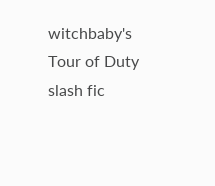witchbaby's Tour of Duty slash fic